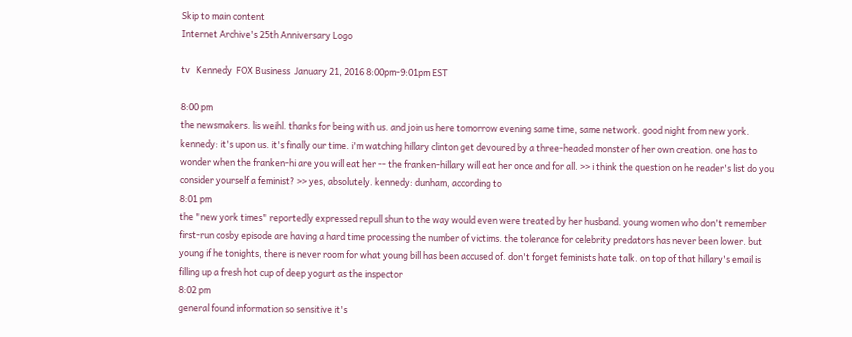Skip to main content
Internet Archive's 25th Anniversary Logo

tv   Kennedy  FOX Business  January 21, 2016 8:00pm-9:01pm EST

8:00 pm
the newsmakers. lis weihl. thanks for being with us. and join us here tomorrow evening same time, same network. good night from new york. kennedy: it's upon us. it's finally our time. i'm watching hillary clinton get devoured by a three-headed monster of her own creation. one has to wonder when the franken-hi are you will eat her -- the franken-hillary will eat her once and for all. >> i think the question on he reader's list do you consider yourself a feminist? >> yes, absolutely. kennedy: dunham, according to
8:01 pm
the "new york times" reportedly expressed repull shun to the way would even were treated by her husband. young women who don't remember first-run cosby episode are having a hard time processing the number of victims. the tolerance for celebrity predators has never been lower. but young if he tonights, there is never room for what young bill has been accused of. don't forget feminists hate talk. on top of that hillary's email is filling up a fresh hot cup of deep yogurt as the inspector
8:02 pm
general found information so sensitive it's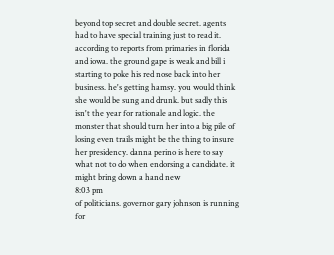beyond top secret and double secret. agents had to have special training just to read it. according to reports from primaries in florida and iowa. the ground gape is weak and bill i starting to poke his red nose back into her business. he's getting hamsy. you would think she would be sung and drunk. but sadly this isn't the year for rationale and logic. the monster that should turn her into a big pile of losing even trails might be the thing to insure her presidency. danna perino is here to say what not to do when endorsing a candidate. it might bring down a hand new
8:03 pm
of politicians. governor gary johnson is running for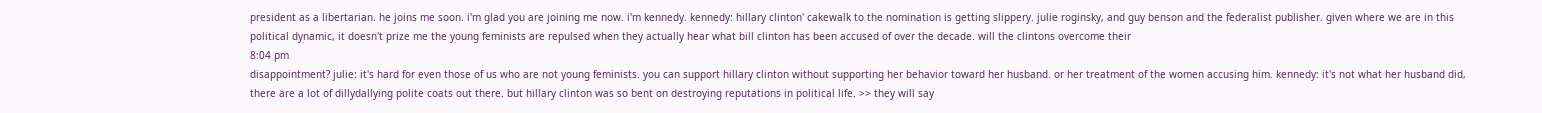president as a libertarian. he joins me soon. i'm glad you are joining me now. i'm kennedy. kennedy: hillary clinton' cakewalk to the nomination is getting slippery. julie roginsky, and guy benson and the federalist publisher. given where we are in this political dynamic, it doesn't prize me the young feminists are repulsed when they actually hear what bill clinton has been accused of over the decade. will the clintons overcome their
8:04 pm
disappointment? julie: it's hard for even those of us who are not young feminists. you can support hillary clinton without supporting her behavior toward her husband. or her treatment of the women accusing him. kennedy: it's not what her husband did, there are a lot of dillydallying polite coats out there. but hillary clinton was so bent on destroying reputations in political life. >> they will say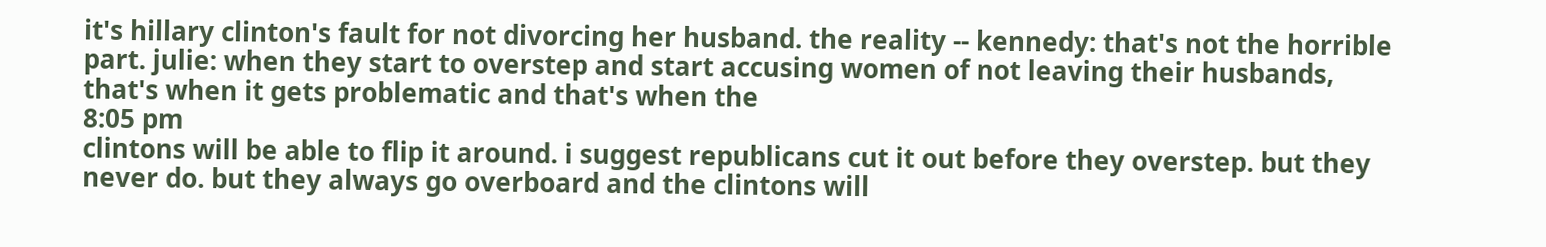it's hillary clinton's fault for not divorcing her husband. the reality -- kennedy: that's not the horrible part. julie: when they start to overstep and start accusing women of not leaving their husbands, that's when it gets problematic and that's when the
8:05 pm
clintons will be able to flip it around. i suggest republicans cut it out before they overstep. but they never do. but they always go overboard and the clintons will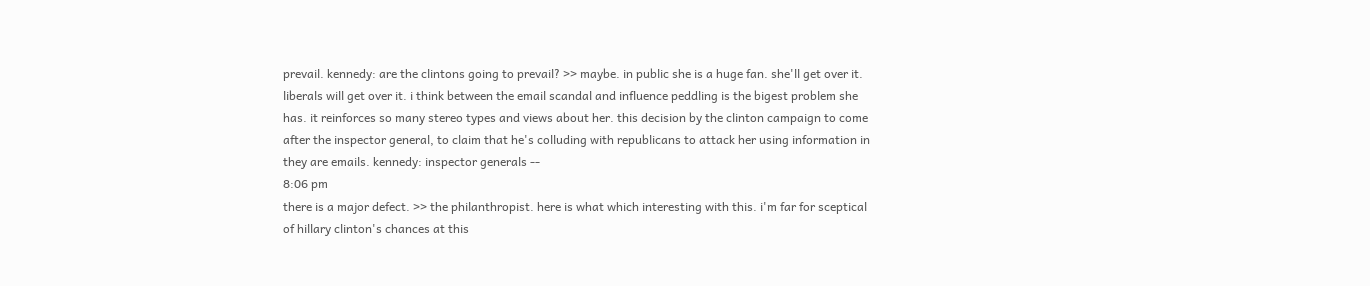prevail. kennedy: are the clintons going to prevail? >> maybe. in public she is a huge fan. she'll get over it. liberals will get over it. i think between the email scandal and influence peddling is the bigest problem she has. it reinforces so many stereo types and views about her. this decision by the clinton campaign to come after the inspector general, to claim that he's colluding with republicans to attack her using information in they are emails. kennedy: inspector generals --
8:06 pm
there is a major defect. >> the philanthropist. here is what which interesting with this. i'm far for sceptical of hillary clinton's chances at this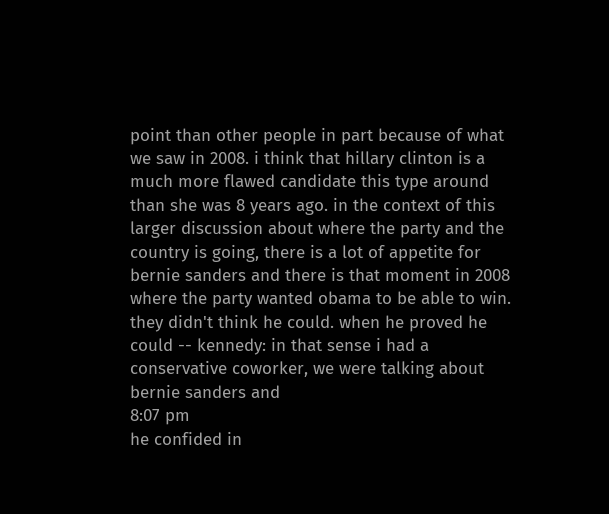point than other people in part because of what we saw in 2008. i think that hillary clinton is a much more flawed candidate this type around than she was 8 years ago. in the context of this larger discussion about where the party and the country is going, there is a lot of appetite for bernie sanders and there is that moment in 2008 where the party wanted obama to be able to win. they didn't think he could. when he proved he could -- kennedy: in that sense i had a conservative coworker, we were talking about bernie sanders and
8:07 pm
he confided in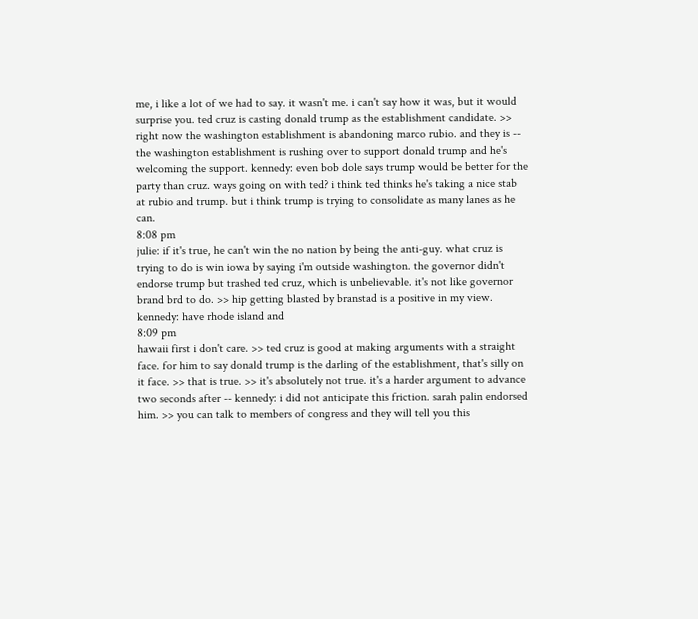me, i like a lot of we had to say. it wasn't me. i can't say how it was, but it would surprise you. ted cruz is casting donald trump as the establishment candidate. >> right now the washington establishment is abandoning marco rubio. and they is -- the washington establishment is rushing over to support donald trump and he's welcoming the support. kennedy: even bob dole says trump would be better for the party than cruz. ways going on with ted? i think ted thinks he's taking a nice stab at rubio and trump. but i think trump is trying to consolidate as many lanes as he can.
8:08 pm
julie: if it's true, he can't win the no nation by being the anti-guy. what cruz is trying to do is win iowa by saying i'm outside washington. the governor didn't endorse trump but trashed ted cruz, which is unbelievable. it's not like governor brand brd to do. >> hip getting blasted by branstad is a positive in my view. kennedy: have rhode island and
8:09 pm
hawaii first i don't care. >> ted cruz is good at making arguments with a straight face. for him to say donald trump is the darling of the establishment, that's silly on it face. >> that is true. >> it's absolutely not true. it's a harder argument to advance two seconds after -- kennedy: i did not anticipate this friction. sarah palin endorsed him. >> you can talk to members of congress and they will tell you this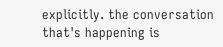explicitly. the conversation that's happening is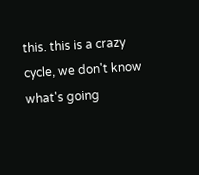this. this is a crazy cycle, we don't know what's going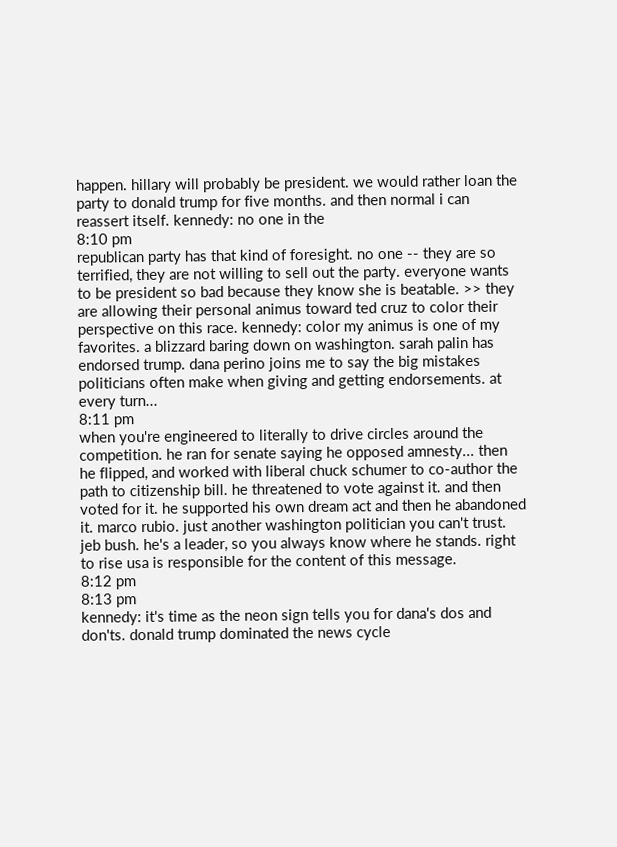happen. hillary will probably be president. we would rather loan the party to donald trump for five months. and then normal i can reassert itself. kennedy: no one in the
8:10 pm
republican party has that kind of foresight. no one -- they are so terrified, they are not willing to sell out the party. everyone wants to be president so bad because they know she is beatable. >> they are allowing their personal animus toward ted cruz to color their perspective on this race. kennedy: color my animus is one of my favorites. a blizzard baring down on washington. sarah palin has endorsed trump. dana perino joins me to say the big mistakes politicians often make when giving and getting endorsements. at every turn...
8:11 pm
when you're engineered to literally to drive circles around the competition. he ran for senate saying he opposed amnesty... then he flipped, and worked with liberal chuck schumer to co-author the path to citizenship bill. he threatened to vote against it. and then voted for it. he supported his own dream act and then he abandoned it. marco rubio. just another washington politician you can't trust. jeb bush. he's a leader, so you always know where he stands. right to rise usa is responsible for the content of this message.
8:12 pm
8:13 pm
kennedy: it's time as the neon sign tells you for dana's dos and don'ts. donald trump dominated the news cycle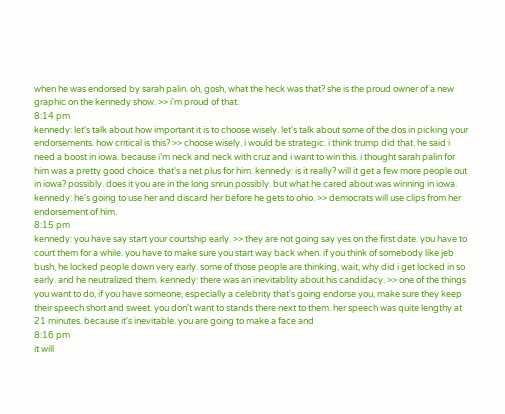when he was endorsed by sarah palin. oh, gosh, what the heck was that? she is the proud owner of a new graphic on the kennedy show. >> i'm proud of that.
8:14 pm
kennedy: let's talk about how important it is to choose wisely. let's talk about some of the dos in picking your endorsements. how critical is this? >> choose wisely. i would be strategic. i think trump did that. he said i need a boost in iowa. because i'm neck and neck with cruz and i want to win this. i thought sarah palin for him was a pretty good choice. that's a net plus for him. kennedy: is it really? will it get a few more people out in iowa? possibly. does it you are in the long snrun possibly. but what he cared about was winning in iowa. kennedy: he's going to use her and discard her before he gets to ohio. >> democrats will use clips from her endorsement of him.
8:15 pm
kennedy: you have say start your courtship early. >> they are not going say yes on the first date. you have to court them for a while. you have to make sure you start way back when. if you think of somebody like jeb bush, he locked people down very early. some of those people are thinking, wait, why did i get locked in so early. and he neutralized them. kennedy: there was an inevitablity about his candidacy. >> one of the things you want to do, if you have someone, especially a celebrity that's going endorse you, make sure they keep their speech short and sweet. you don't want to stands there next to them. her speech was quite lengthy at 21 minutes. because it's inevitable. you are going to make a face and
8:16 pm
it will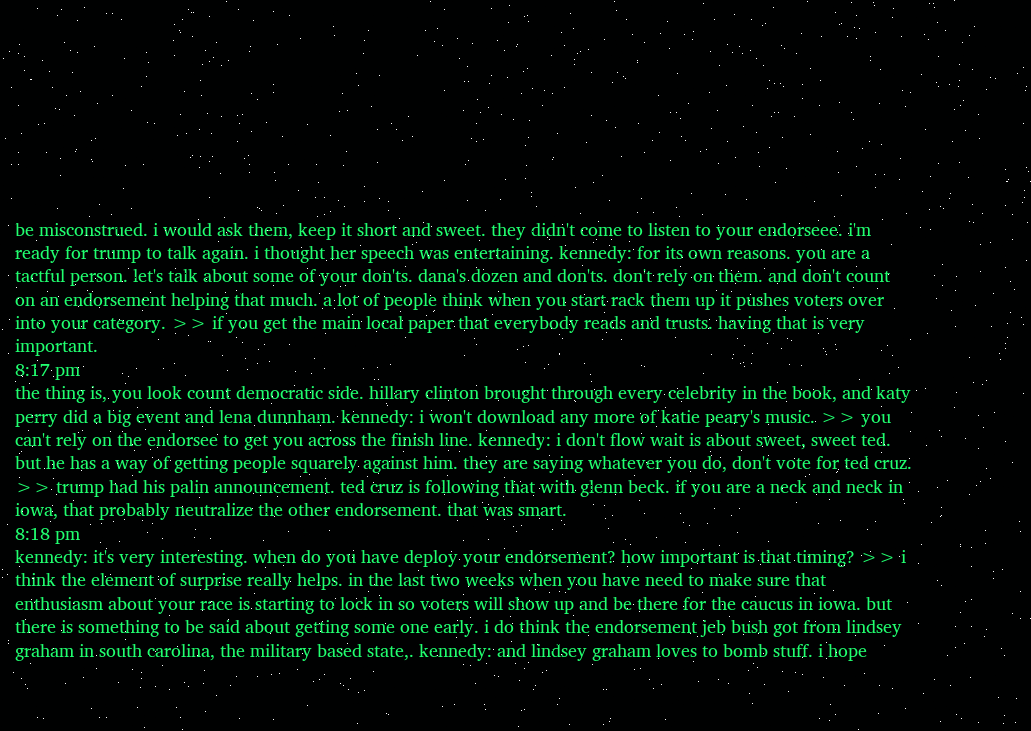be misconstrued. i would ask them, keep it short and sweet. they didn't come to listen to your endorseee. i'm ready for trump to talk again. i thought her speech was entertaining. kennedy: for its own reasons. you are a tactful person. let's talk about some of your don'ts. dana's dozen and don'ts. don't rely on them. and don't count on an endorsement helping that much. a lot of people think when you start rack them up it pushes voters over into your category. >> if you get the main local paper that everybody reads and trusts. having that is very important.
8:17 pm
the thing is, you look count democratic side. hillary clinton brought through every celebrity in the book, and katy perry did a big event and lena dunnham. kennedy: i won't download any more of katie peary's music. >> you can't rely on the endorsee to get you across the finish line. kennedy: i don't flow wait is about sweet, sweet ted. but he has a way of getting people squarely against him. they are saying whatever you do, don't vote for ted cruz. >> trump had his palin announcement. ted cruz is following that with glenn beck. if you are a neck and neck in iowa, that probably neutralize the other endorsement. that was smart.
8:18 pm
kennedy: it's very interesting. when do you have deploy your endorsement? how important is that timing? >> i think the element of surprise really helps. in the last two weeks when you have need to make sure that enthusiasm about your race is starting to lock in so voters will show up and be there for the caucus in iowa. but there is something to be said about getting some one early. i do think the endorsement jeb bush got from lindsey graham in south carolina, the military based state,. kennedy: and lindsey graham loves to bomb stuff. i hope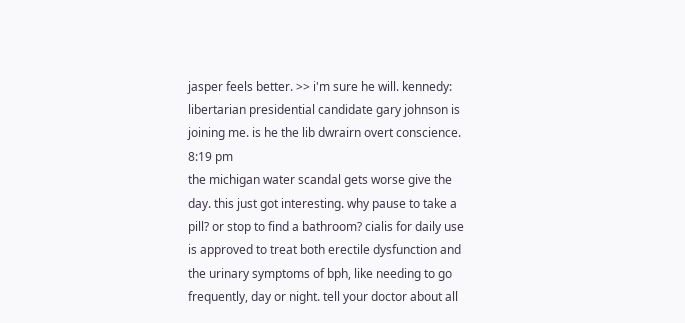jasper feels better. >> i'm sure he will. kennedy: libertarian presidential candidate gary johnson is joining me. is he the lib dwrairn overt conscience.
8:19 pm
the michigan water scandal gets worse give the day. this just got interesting. why pause to take a pill? or stop to find a bathroom? cialis for daily use is approved to treat both erectile dysfunction and the urinary symptoms of bph, like needing to go frequently, day or night. tell your doctor about all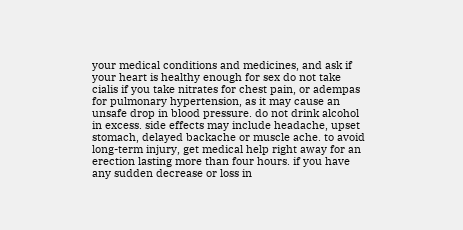your medical conditions and medicines, and ask if your heart is healthy enough for sex do not take cialis if you take nitrates for chest pain, or adempas for pulmonary hypertension, as it may cause an unsafe drop in blood pressure. do not drink alcohol in excess. side effects may include headache, upset stomach, delayed backache or muscle ache. to avoid long-term injury, get medical help right away for an erection lasting more than four hours. if you have any sudden decrease or loss in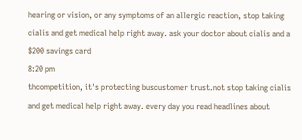hearing or vision, or any symptoms of an allergic reaction, stop taking cialis and get medical help right away. ask your doctor about cialis and a $200 savings card
8:20 pm
thcompetition, it's protecting buscustomer trust.not stop taking cialis and get medical help right away. every day you read headlines about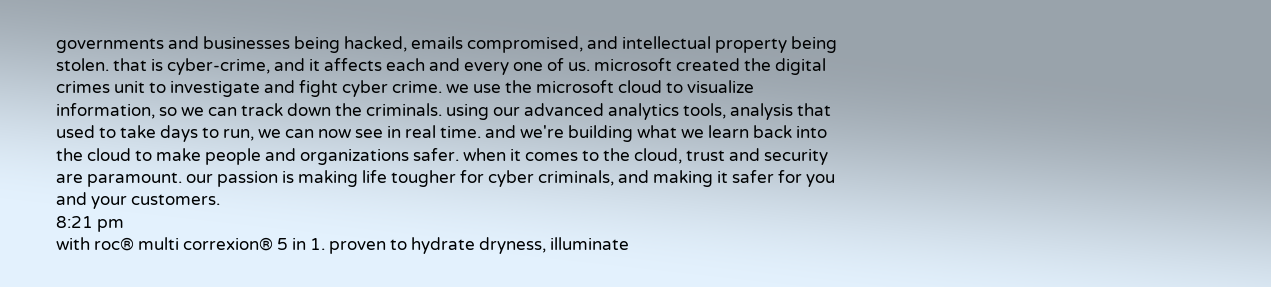governments and businesses being hacked, emails compromised, and intellectual property being stolen. that is cyber-crime, and it affects each and every one of us. microsoft created the digital crimes unit to investigate and fight cyber crime. we use the microsoft cloud to visualize information, so we can track down the criminals. using our advanced analytics tools, analysis that used to take days to run, we can now see in real time. and we're building what we learn back into the cloud to make people and organizations safer. when it comes to the cloud, trust and security are paramount. our passion is making life tougher for cyber criminals, and making it safer for you and your customers.
8:21 pm
with roc® multi correxion® 5 in 1. proven to hydrate dryness, illuminate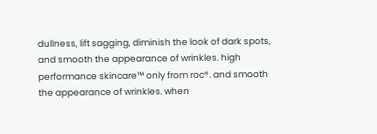dullness, lift sagging, diminish the look of dark spots, and smooth the appearance of wrinkles. high performance skincare™ only from roc®. and smooth the appearance of wrinkles. when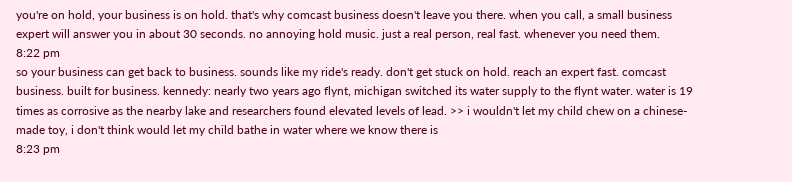you're on hold, your business is on hold. that's why comcast business doesn't leave you there. when you call, a small business expert will answer you in about 30 seconds. no annoying hold music. just a real person, real fast. whenever you need them.
8:22 pm
so your business can get back to business. sounds like my ride's ready. don't get stuck on hold. reach an expert fast. comcast business. built for business. kennedy: nearly two years ago flynt, michigan switched its water supply to the flynt water. water is 19 times as corrosive as the nearby lake and researchers found elevated levels of lead. >> i wouldn't let my child chew on a chinese-made toy, i don't think would let my child bathe in water where we know there is
8:23 pm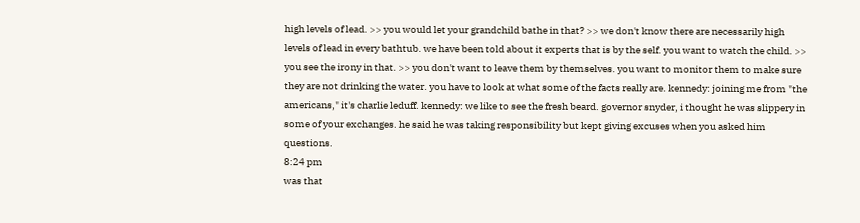high levels of lead. >> you would let your grandchild bathe in that? >> we don't know there are necessarily high levels of lead in every bathtub. we have been told about it experts that is by the self. you want to watch the child. >> you see the irony in that. >> you don't want to leave them by themselves. you want to monitor them to make sure they are not drinking the water. you have to look at what some of the facts really are. kennedy: joining me from "the americans," it's charlie leduff. kennedy: we like to see the fresh beard. governor snyder, i thought he was slippery in some of your exchanges. he said he was taking responsibility but kept giving excuses when you asked him questions.
8:24 pm
was that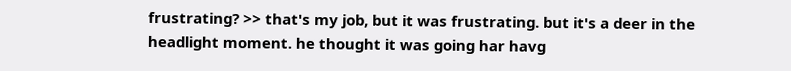frustrating? >> that's my job, but it was frustrating. but it's a deer in the headlight moment. he thought it was going har havg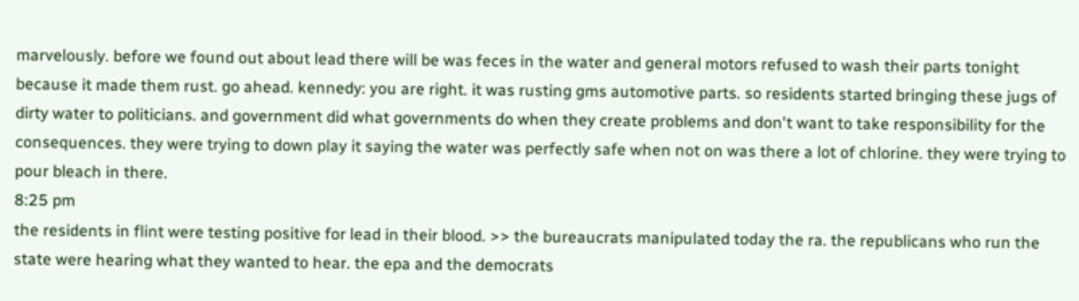marvelously. before we found out about lead there will be was feces in the water and general motors refused to wash their parts tonight because it made them rust. go ahead. kennedy: you are right. it was rusting gms automotive parts. so residents started bringing these jugs of dirty water to politicians. and government did what governments do when they create problems and don't want to take responsibility for the consequences. they were trying to down play it saying the water was perfectly safe when not on was there a lot of chlorine. they were trying to pour bleach in there.
8:25 pm
the residents in flint were testing positive for lead in their blood. >> the bureaucrats manipulated today the ra. the republicans who run the state were hearing what they wanted to hear. the epa and the democrats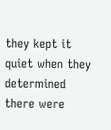they kept it quiet when they determined there were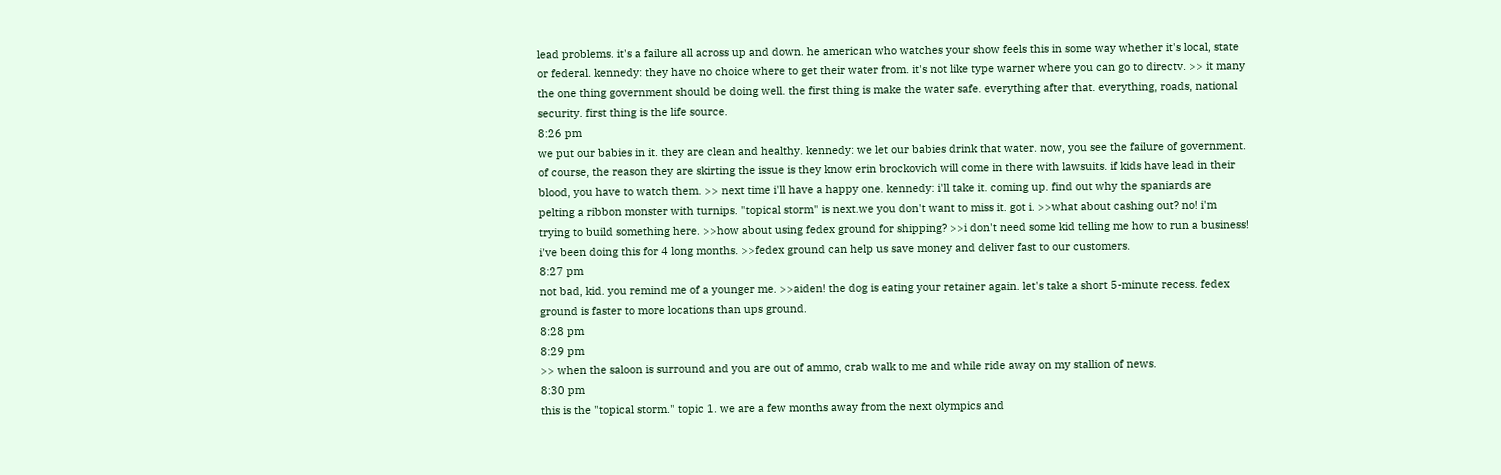lead problems. it's a failure all across up and down. he american who watches your show feels this in some way whether it's local, state or federal. kennedy: they have no choice where to get their water from. it's not like type warner where you can go to directv. >> it many the one thing government should be doing well. the first thing is make the water safe. everything after that. everything, roads, national security. first thing is the life source.
8:26 pm
we put our babies in it. they are clean and healthy. kennedy: we let our babies drink that water. now, you see the failure of government. of course, the reason they are skirting the issue is they know erin brockovich will come in there with lawsuits. if kids have lead in their blood, you have to watch them. >> next time i'll have a happy one. kennedy: i'll take it. coming up. find out why the spaniards are pelting a ribbon monster with turnips. "topical storm" is next.we you don't want to miss it. got i. >>what about cashing out? no! i'm trying to build something here. >>how about using fedex ground for shipping? >>i don't need some kid telling me how to run a business! i've been doing this for 4 long months. >>fedex ground can help us save money and deliver fast to our customers.
8:27 pm
not bad, kid. you remind me of a younger me. >>aiden! the dog is eating your retainer again. let's take a short 5-minute recess. fedex ground is faster to more locations than ups ground.
8:28 pm
8:29 pm
>> when the saloon is surround and you are out of ammo, crab walk to me and while ride away on my stallion of news.
8:30 pm
this is the "topical storm." topic 1. we are a few months away from the next olympics and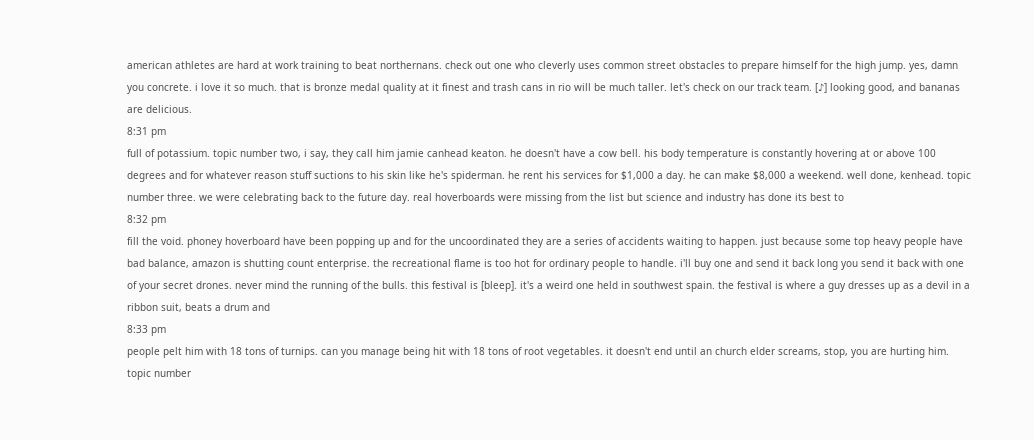american athletes are hard at work training to beat northernans. check out one who cleverly uses common street obstacles to prepare himself for the high jump. yes, damn you concrete. i love it so much. that is bronze medal quality at it finest and trash cans in rio will be much taller. let's check on our track team. [♪] looking good, and bananas are delicious.
8:31 pm
full of potassium. topic number two, i say, they call him jamie canhead keaton. he doesn't have a cow bell. his body temperature is constantly hovering at or above 100 degrees and for whatever reason stuff suctions to his skin like he's spiderman. he rent his services for $1,000 a day. he can make $8,000 a weekend. well done, kenhead. topic number three. we were celebrating back to the future day. real hoverboards were missing from the list but science and industry has done its best to
8:32 pm
fill the void. phoney hoverboard have been popping up and for the uncoordinated they are a series of accidents waiting to happen. just because some top heavy people have bad balance, amazon is shutting count enterprise. the recreational flame is too hot for ordinary people to handle. i'll buy one and send it back long you send it back with one of your secret drones. never mind the running of the bulls. this festival is [bleep]. it's a weird one held in southwest spain. the festival is where a guy dresses up as a devil in a ribbon suit, beats a drum and
8:33 pm
people pelt him with 18 tons of turnips. can you manage being hit with 18 tons of root vegetables. it doesn't end until an church elder screams, stop, you are hurting him. topic number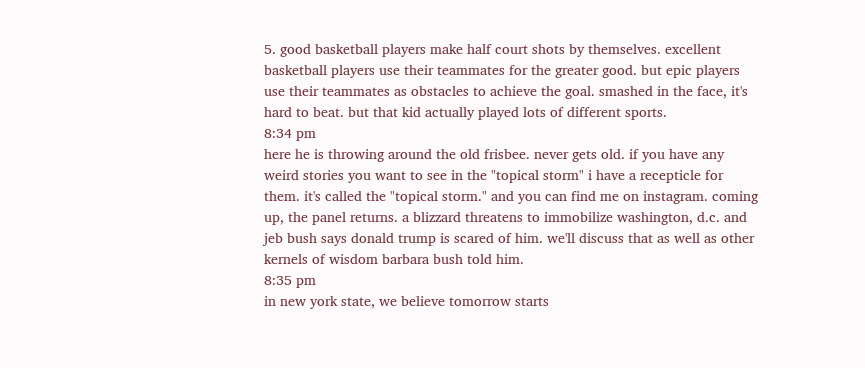5. good basketball players make half court shots by themselves. excellent basketball players use their teammates for the greater good. but epic players use their teammates as obstacles to achieve the goal. smashed in the face, it's hard to beat. but that kid actually played lots of different sports.
8:34 pm
here he is throwing around the old frisbee. never gets old. if you have any weird stories you want to see in the "topical storm" i have a recepticle for them. it's called the "topical storm." and you can find me on instagram. coming up, the panel returns. a blizzard threatens to immobilize washington, d.c. and jeb bush says donald trump is scared of him. we'll discuss that as well as other kernels of wisdom barbara bush told him.
8:35 pm
in new york state, we believe tomorrow starts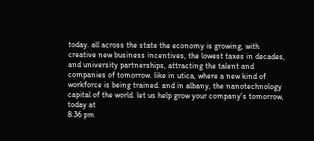today. all across the state the economy is growing, with creative new business incentives, the lowest taxes in decades, and university partnerships, attracting the talent and companies of tomorrow. like in utica, where a new kind of workforce is being trained. and in albany, the nanotechnology capital of the world. let us help grow your company's tomorrow, today at
8:36 pm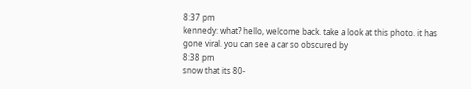8:37 pm
kennedy: what? hello, welcome back. take a look at this photo. it has gone viral. you can see a car so obscured by
8:38 pm
snow that its 80-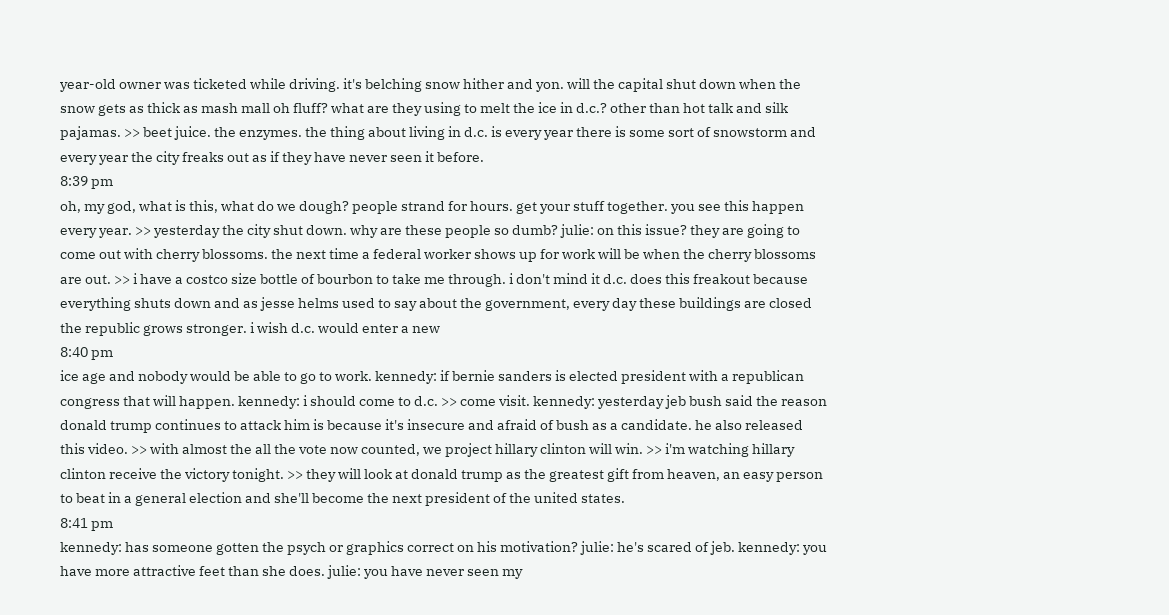year-old owner was ticketed while driving. it's belching snow hither and yon. will the capital shut down when the snow gets as thick as mash mall oh fluff? what are they using to melt the ice in d.c.? other than hot talk and silk pajamas. >> beet juice. the enzymes. the thing about living in d.c. is every year there is some sort of snowstorm and every year the city freaks out as if they have never seen it before.
8:39 pm
oh, my god, what is this, what do we dough? people strand for hours. get your stuff together. you see this happen every year. >> yesterday the city shut down. why are these people so dumb? julie: on this issue? they are going to come out with cherry blossoms. the next time a federal worker shows up for work will be when the cherry blossoms are out. >> i have a costco size bottle of bourbon to take me through. i don't mind it d.c. does this freakout because everything shuts down and as jesse helms used to say about the government, every day these buildings are closed the republic grows stronger. i wish d.c. would enter a new
8:40 pm
ice age and nobody would be able to go to work. kennedy: if bernie sanders is elected president with a republican congress that will happen. kennedy: i should come to d.c. >> come visit. kennedy: yesterday jeb bush said the reason donald trump continues to attack him is because it's insecure and afraid of bush as a candidate. he also released this video. >> with almost the all the vote now counted, we project hillary clinton will win. >> i'm watching hillary clinton receive the victory tonight. >> they will look at donald trump as the greatest gift from heaven, an easy person to beat in a general election and she'll become the next president of the united states.
8:41 pm
kennedy: has someone gotten the psych or graphics correct on his motivation? julie: he's scared of jeb. kennedy: you have more attractive feet than she does. julie: you have never seen my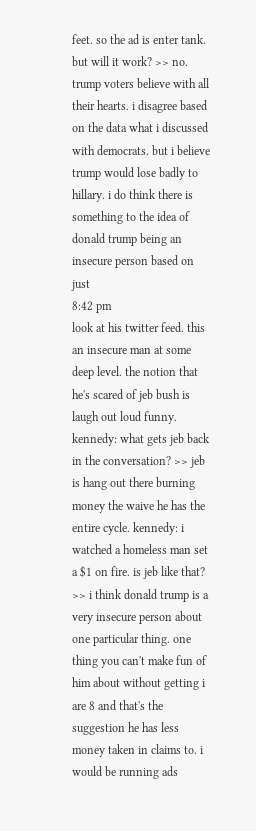feet. so the ad is enter tank. but will it work? >> no. trump voters believe with all their hearts. i disagree based on the data what i discussed with democrats. but i believe trump would lose badly to hillary. i do think there is something to the idea of donald trump being an insecure person based on just
8:42 pm
look at his twitter feed. this an insecure man at some deep level. the notion that he's scared of jeb bush is laugh out loud funny. kennedy: what gets jeb back in the conversation? >> jeb is hang out there burning money the waive he has the entire cycle. kennedy: i watched a homeless man set a $1 on fire. is jeb like that? >> i think donald trump is a very insecure person about one particular thing. one thing you can't make fun of him about without getting i are 8 and that's the suggestion he has less money taken in claims to. i would be running ads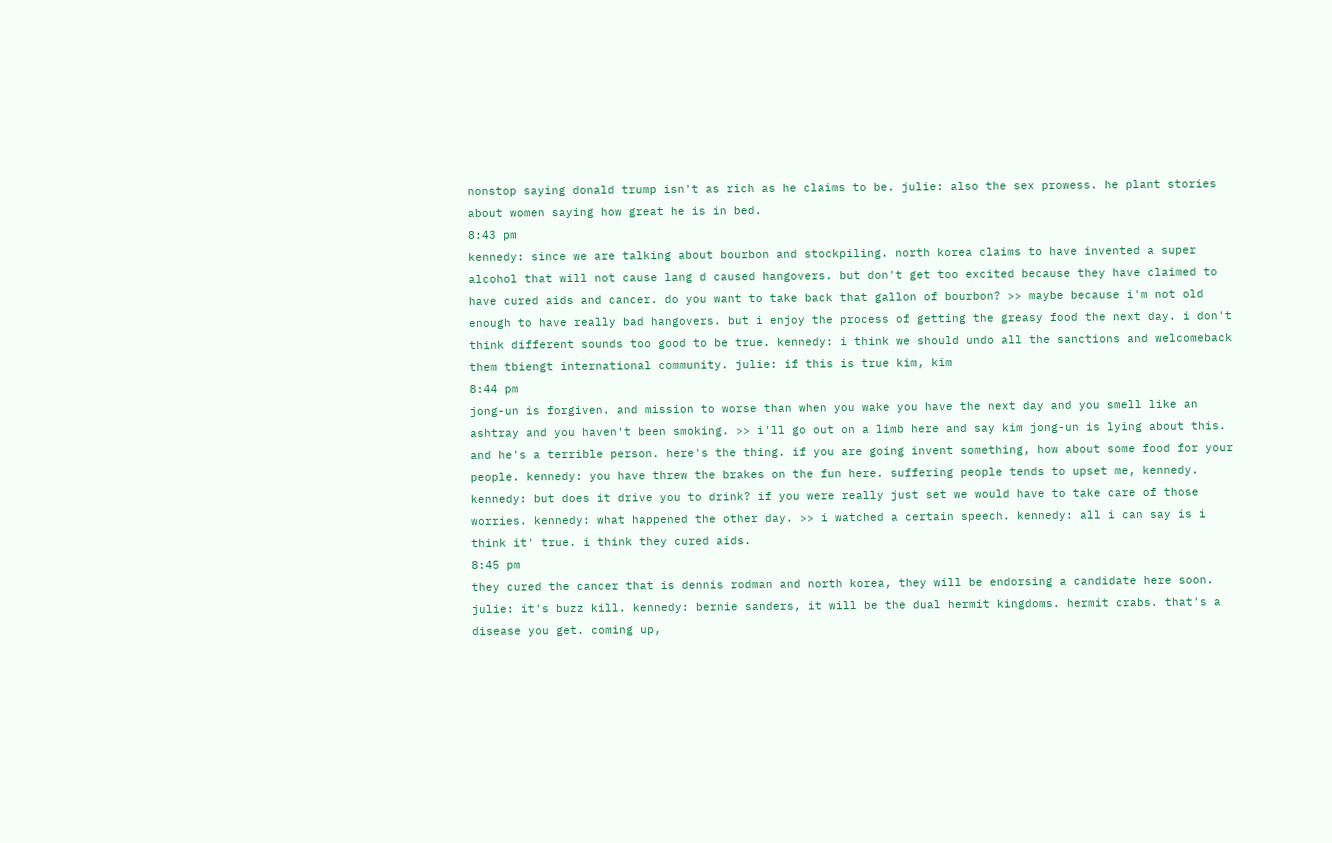nonstop saying donald trump isn't as rich as he claims to be. julie: also the sex prowess. he plant stories about women saying how great he is in bed.
8:43 pm
kennedy: since we are talking about bourbon and stockpiling. north korea claims to have invented a super alcohol that will not cause lang d caused hangovers. but don't get too excited because they have claimed to have cured aids and cancer. do you want to take back that gallon of bourbon? >> maybe because i'm not old enough to have really bad hangovers. but i enjoy the process of getting the greasy food the next day. i don't think different sounds too good to be true. kennedy: i think we should undo all the sanctions and welcomeback them tbiengt international community. julie: if this is true kim, kim
8:44 pm
jong-un is forgiven. and mission to worse than when you wake you have the next day and you smell like an ashtray and you haven't been smoking. >> i'll go out on a limb here and say kim jong-un is lying about this. and he's a terrible person. here's the thing. if you are going invent something, how about some food for your people. kennedy: you have threw the brakes on the fun here. suffering people tends to upset me, kennedy. kennedy: but does it drive you to drink? if you were really just set we would have to take care of those worries. kennedy: what happened the other day. >> i watched a certain speech. kennedy: all i can say is i think it' true. i think they cured aids.
8:45 pm
they cured the cancer that is dennis rodman and north korea, they will be endorsing a candidate here soon. julie: it's buzz kill. kennedy: bernie sanders, it will be the dual hermit kingdoms. hermit crabs. that's a disease you get. coming up,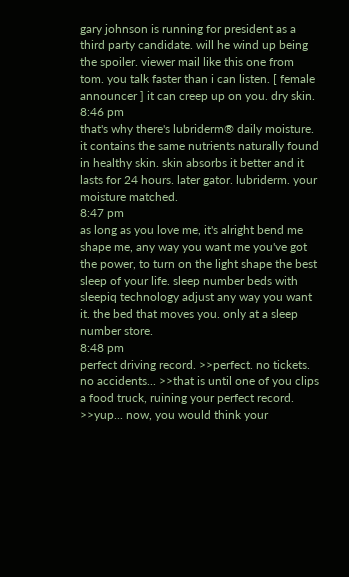gary johnson is running for president as a third party candidate. will he wind up being the spoiler. viewer mail like this one from tom. you talk faster than i can listen. [ female announcer ] it can creep up on you. dry skin.
8:46 pm
that's why there's lubriderm® daily moisture. it contains the same nutrients naturally found in healthy skin. skin absorbs it better and it lasts for 24 hours. later gator. lubriderm. your moisture matched.
8:47 pm
as long as you love me, it's alright bend me shape me, any way you want me you've got the power, to turn on the light shape the best sleep of your life. sleep number beds with sleepiq technology adjust any way you want it. the bed that moves you. only at a sleep number store.
8:48 pm
perfect driving record. >>perfect. no tickets. no accidents... >>that is until one of you clips a food truck, ruining your perfect record. >>yup... now, you would think your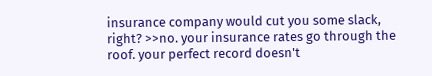insurance company would cut you some slack, right? >>no. your insurance rates go through the roof. your perfect record doesn't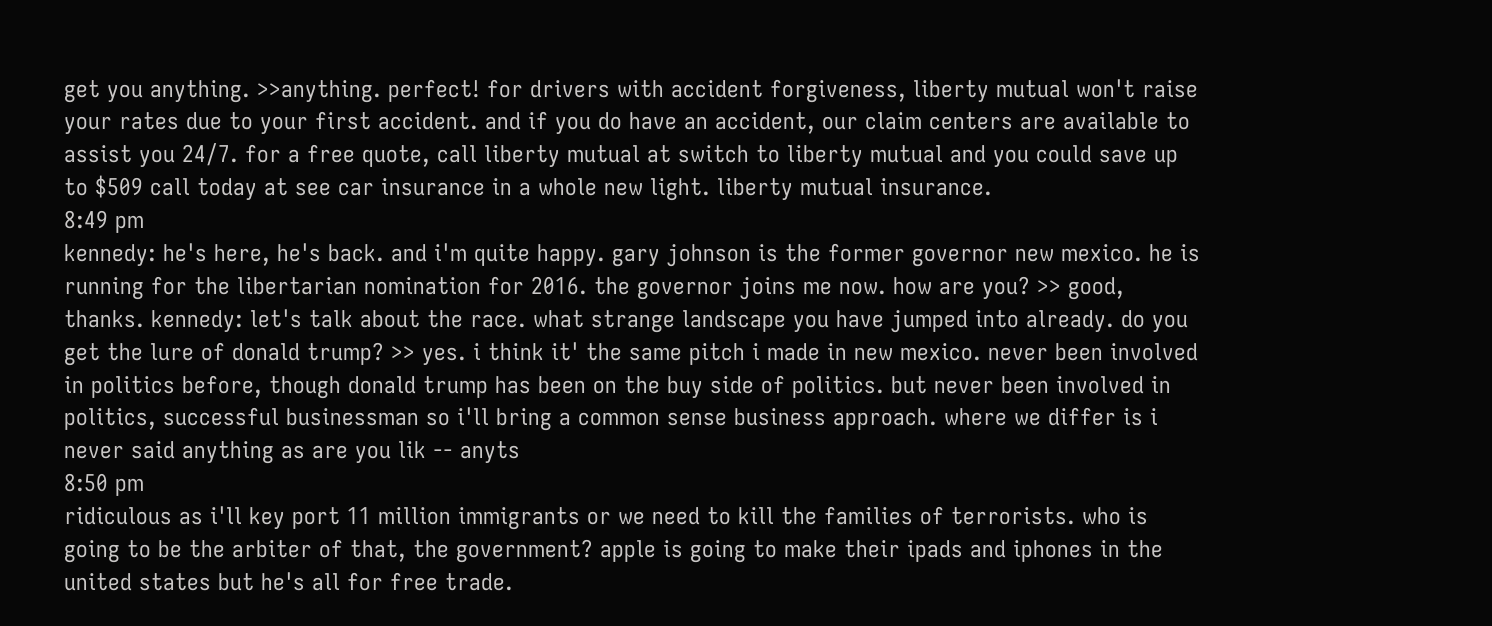get you anything. >>anything. perfect! for drivers with accident forgiveness, liberty mutual won't raise your rates due to your first accident. and if you do have an accident, our claim centers are available to assist you 24/7. for a free quote, call liberty mutual at switch to liberty mutual and you could save up to $509 call today at see car insurance in a whole new light. liberty mutual insurance.
8:49 pm
kennedy: he's here, he's back. and i'm quite happy. gary johnson is the former governor new mexico. he is running for the libertarian nomination for 2016. the governor joins me now. how are you? >> good, thanks. kennedy: let's talk about the race. what strange landscape you have jumped into already. do you get the lure of donald trump? >> yes. i think it' the same pitch i made in new mexico. never been involved in politics before, though donald trump has been on the buy side of politics. but never been involved in politics, successful businessman so i'll bring a common sense business approach. where we differ is i never said anything as are you lik -- anyts
8:50 pm
ridiculous as i'll key port 11 million immigrants or we need to kill the families of terrorists. who is going to be the arbiter of that, the government? apple is going to make their ipads and iphones in the united states but he's all for free trade.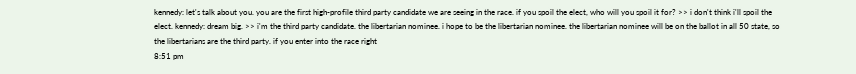kennedy: let's talk about you. you are the first high-profile third party candidate we are seeing in the race. if you spoil the elect, who will you spoil it for? >> i don't think i'll spoil the elect. kennedy: dream big. >> i'm the third party candidate. the libertarian nominee. i hope to be the libertarian nominee. the libertarian nominee will be on the ballot in all 50 state, so the libertarians are the third party. if you enter into the race right
8:51 pm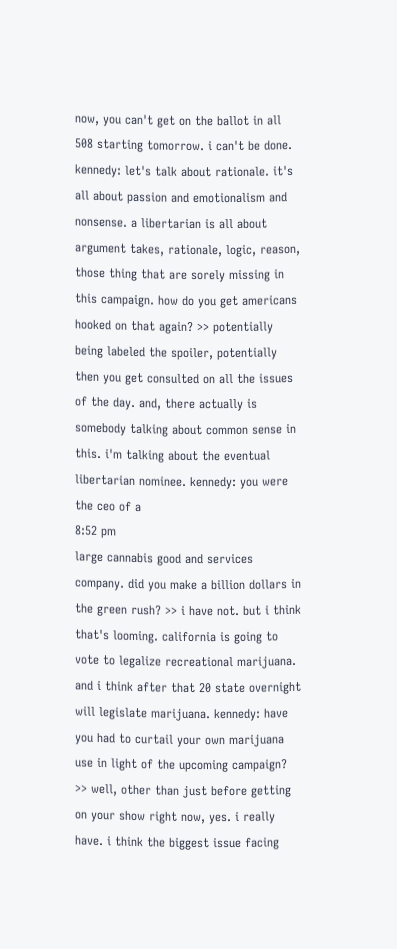now, you can't get on the ballot in all 508 starting tomorrow. i can't be done. kennedy: let's talk about rationale. it's all about passion and emotionalism and nonsense. a libertarian is all about argument takes, rationale, logic, reason, those thing that are sorely missing in this campaign. how do you get americans hooked on that again? >> potentially being labeled the spoiler, potentially then you get consulted on all the issues of the day. and, there actually is somebody talking about common sense in this. i'm talking about the eventual libertarian nominee. kennedy: you were the ceo of a
8:52 pm
large cannabis good and services company. did you make a billion dollars in the green rush? >> i have not. but i think that's looming. california is going to vote to legalize recreational marijuana. and i think after that 20 state overnight will legislate marijuana. kennedy: have you had to curtail your own marijuana use in light of the upcoming campaign? >> well, other than just before getting on your show right now, yes. i really have. i think the biggest issue facing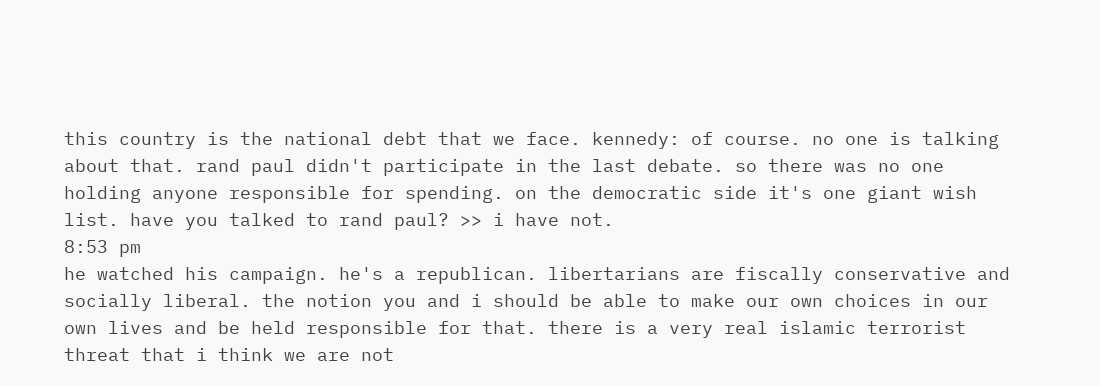this country is the national debt that we face. kennedy: of course. no one is talking about that. rand paul didn't participate in the last debate. so there was no one holding anyone responsible for spending. on the democratic side it's one giant wish list. have you talked to rand paul? >> i have not.
8:53 pm
he watched his campaign. he's a republican. libertarians are fiscally conservative and socially liberal. the notion you and i should be able to make our own choices in our own lives and be held responsible for that. there is a very real islamic terrorist threat that i think we are not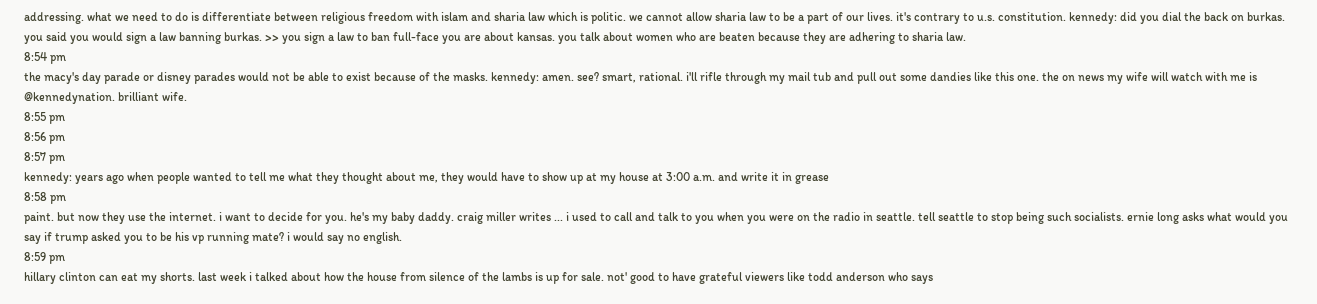addressing. what we need to do is differentiate between religious freedom with islam and sharia law which is politic. we cannot allow sharia law to be a part of our lives. it's contrary to u.s. constitution. kennedy: did you dial the back on burkas. you said you would sign a law banning burkas. >> you sign a law to ban full-face you are about kansas. you talk about women who are beaten because they are adhering to sharia law.
8:54 pm
the macy's day parade or disney parades would not be able to exist because of the masks. kennedy: amen. see? smart, rational. i'll rifle through my mail tub and pull out some dandies like this one. the on news my wife will watch with me is @kennedynation. brilliant wife.
8:55 pm
8:56 pm
8:57 pm
kennedy: years ago when people wanted to tell me what they thought about me, they would have to show up at my house at 3:00 a.m. and write it in grease
8:58 pm
paint. but now they use the internet. i want to decide for you. he's my baby daddy. craig miller writes ... i used to call and talk to you when you were on the radio in seattle. tell seattle to stop being such socialists. ernie long asks what would you say if trump asked you to be his vp running mate? i would say no english.
8:59 pm
hillary clinton can eat my shorts. last week i talked about how the house from silence of the lambs is up for sale. not' good to have grateful viewers like todd anderson who says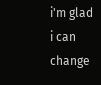i'm glad i can change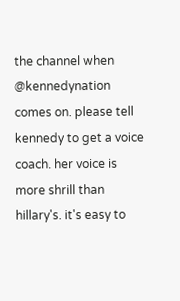the channel when @kennedynation comes on. please tell kennedy to get a voice coach. her voice is more shrill than hillary's. it's easy to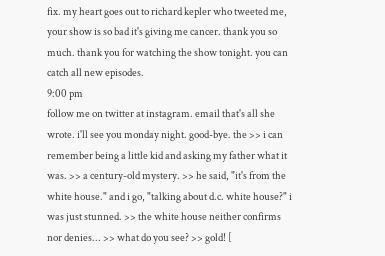fix. my heart goes out to richard kepler who tweeted me, your show is so bad it's giving me cancer. thank you so much. thank you for watching the show tonight. you can catch all new episodes.
9:00 pm
follow me on twitter at instagram. email that's all she wrote. i'll see you monday night. good-bye. the >> i can remember being a little kid and asking my father what it was. >> a century-old mystery. >> he said, "it's from the white house." and i go, "talking about d.c. white house?" i was just stunned. >> the white house neither confirms nor denies... >> what do you see? >> gold! [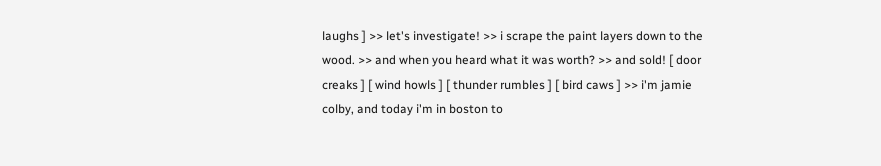laughs ] >> let's investigate! >> i scrape the paint layers down to the wood. >> and when you heard what it was worth? >> and sold! [ door creaks ] [ wind howls ] [ thunder rumbles ] [ bird caws ] >> i'm jamie colby, and today i'm in boston to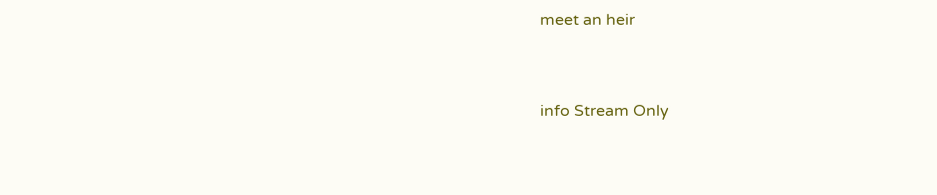meet an heir


info Stream Only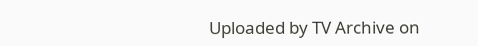Uploaded by TV Archive on